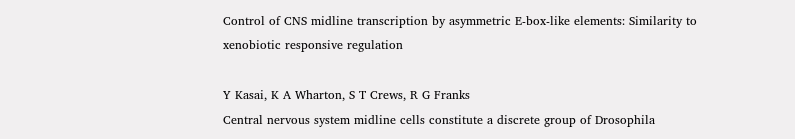Control of CNS midline transcription by asymmetric E-box-like elements: Similarity to xenobiotic responsive regulation

Y Kasai, K A Wharton, S T Crews, R G Franks
Central nervous system midline cells constitute a discrete group of Drosophila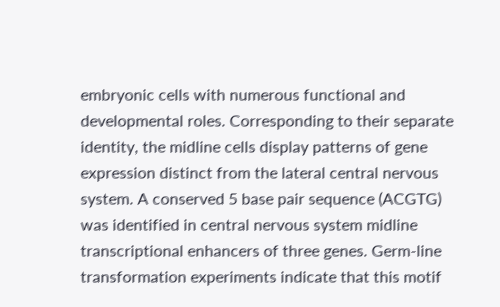embryonic cells with numerous functional and developmental roles. Corresponding to their separate identity, the midline cells display patterns of gene expression distinct from the lateral central nervous system. A conserved 5 base pair sequence (ACGTG) was identified in central nervous system midline transcriptional enhancers of three genes. Germ-line transformation experiments indicate that this motif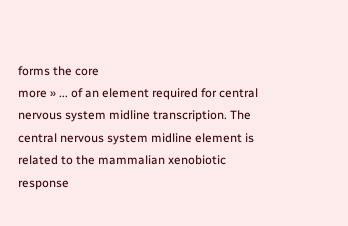forms the core
more » ... of an element required for central nervous system midline transcription. The central nervous system midline element is related to the mammalian xenobiotic response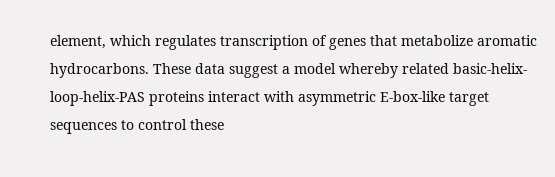element, which regulates transcription of genes that metabolize aromatic hydrocarbons. These data suggest a model whereby related basic-helix-loop-helix-PAS proteins interact with asymmetric E-box-like target sequences to control these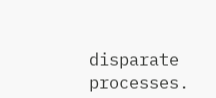disparate processes.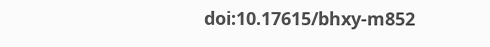doi:10.17615/bhxy-m852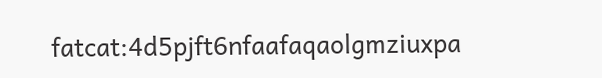fatcat:4d5pjft6nfaafaqaolgmziuxpa